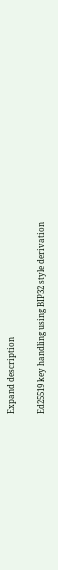Expand description

Ed25519 key handling using BIP32 style derivation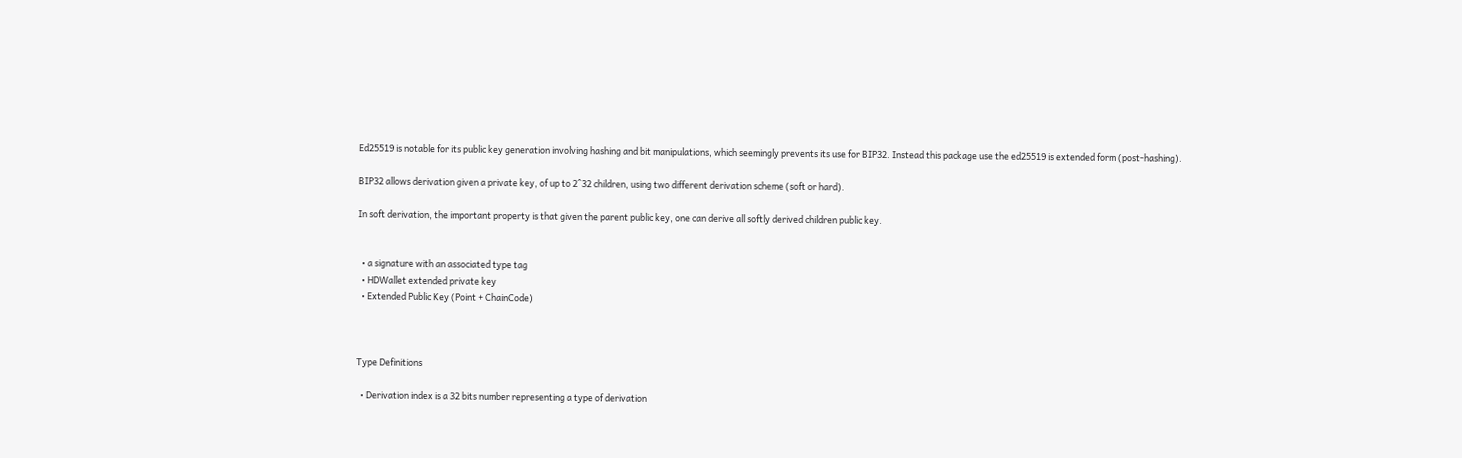Ed25519 is notable for its public key generation involving hashing and bit manipulations, which seemingly prevents its use for BIP32. Instead this package use the ed25519 is extended form (post-hashing).

BIP32 allows derivation given a private key, of up to 2^32 children, using two different derivation scheme (soft or hard).

In soft derivation, the important property is that given the parent public key, one can derive all softly derived children public key.


  • a signature with an associated type tag
  • HDWallet extended private key
  • Extended Public Key (Point + ChainCode)



Type Definitions

  • Derivation index is a 32 bits number representing a type of derivation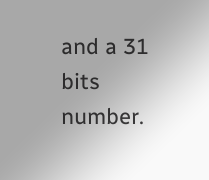and a 31 bits number.